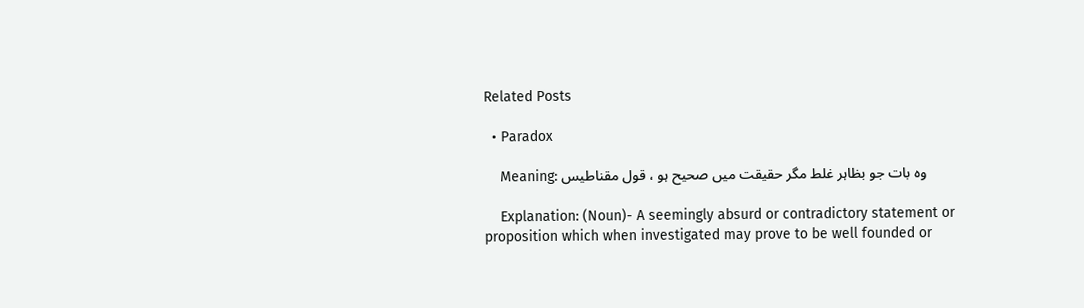Related Posts

  • Paradox

    Meaning: وہ بات جو بظاہر غلط مگر حقیقت میں صحیح ہو ، قول مقناطیس

    Explanation: (Noun)- A seemingly absurd or contradictory statement or proposition which when investigated may prove to be well founded or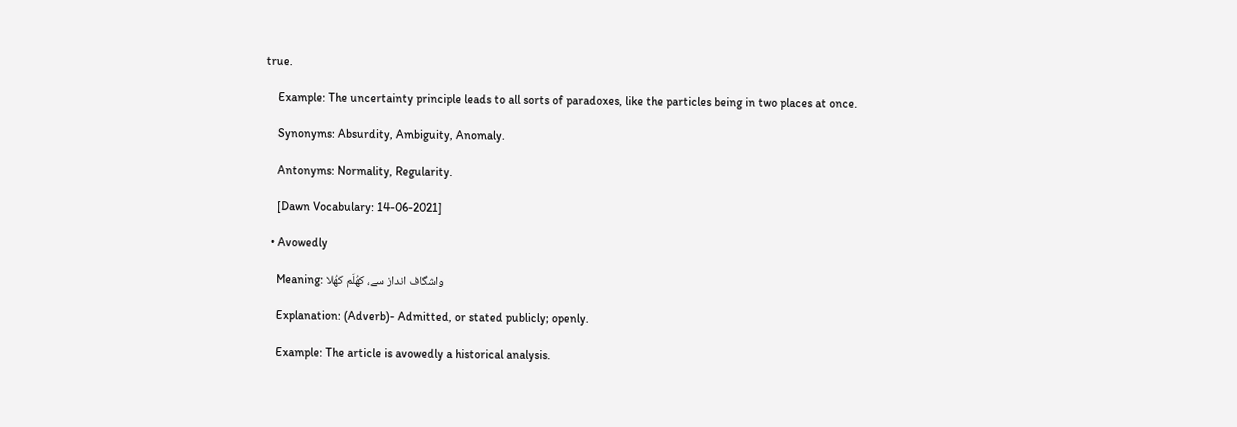true.

    Example: The uncertainty principle leads to all sorts of paradoxes, like the particles being in two places at once.

    Synonyms: Absurdity, Ambiguity, Anomaly.

    Antonyms: Normality, Regularity.

    [Dawn Vocabulary: 14-06-2021]

  • Avowedly

    Meaning: واشگاف انداز سے، کھُلَم کھُلا

    Explanation: (Adverb)- Admitted, or stated publicly; openly.

    Example: The article is avowedly a historical analysis.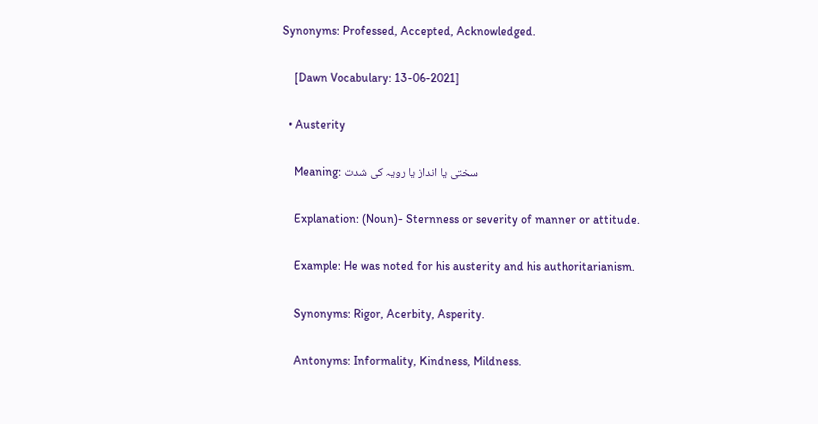Synonyms: Professed, Accepted, Acknowledged.

    [Dawn Vocabulary: 13-06-2021]

  • Austerity

    Meaning: سختی یا انداز یا رویہ کی شدت

    Explanation: (Noun)- Sternness or severity of manner or attitude.

    Example: He was noted for his austerity and his authoritarianism.

    Synonyms: Rigor, Acerbity, Asperity.

    Antonyms: Informality, Kindness, Mildness.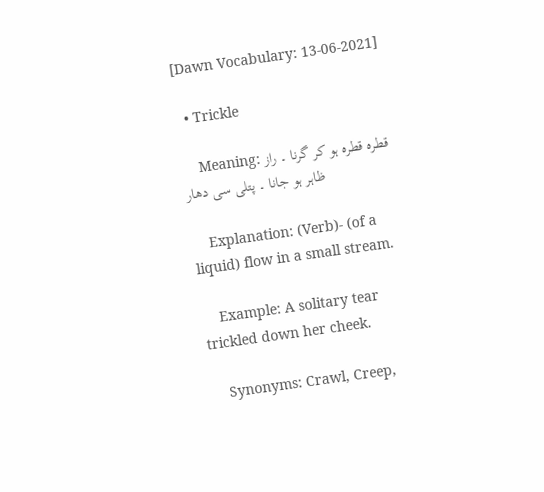[Dawn Vocabulary: 13-06-2021]

  • Trickle

    Meaning: قطرہ قطرہ ہو کر گرنا ۔ راز ظاہر ہو جانا ۔ پتلی سی دھار

    Explanation: (Verb)- (of a liquid) flow in a small stream.

    Example: A solitary tear trickled down her cheek.

    Synonyms: Crawl, Creep,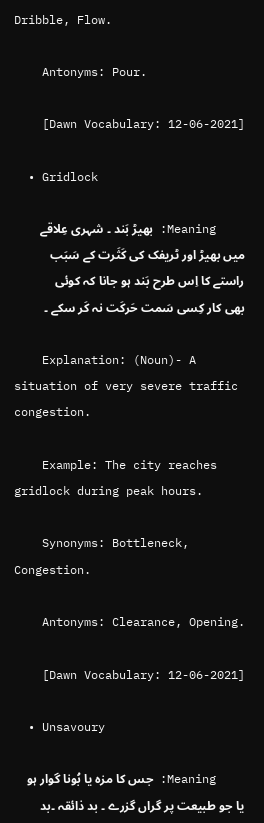Dribble, Flow.

    Antonyms: Pour.

    [Dawn Vocabulary: 12-06-2021]

  • Gridlock

    Meaning: بھیڑ بَند ۔ شہری عِلاقے میں بھیڑ اور ٹریفک کی کَثَرت کے سَبَب راستے کا اِس طرح بَند ہو جانا کہ کوئی بھی کار کِسی سَمت حَرکَت نہ کَر سکے ۔

    Explanation: (Noun)- A situation of very severe traffic congestion.

    Example: The city reaches gridlock during peak hours.

    Synonyms: Bottleneck, Congestion.

    Antonyms: Clearance, Opening.

    [Dawn Vocabulary: 12-06-2021]

  • Unsavoury

    Meaning: جس کا مزہ یا بُونا گوار ہو یا جو طبیعت پر گراں گزرے ۔ بد ذائقہ ۔بد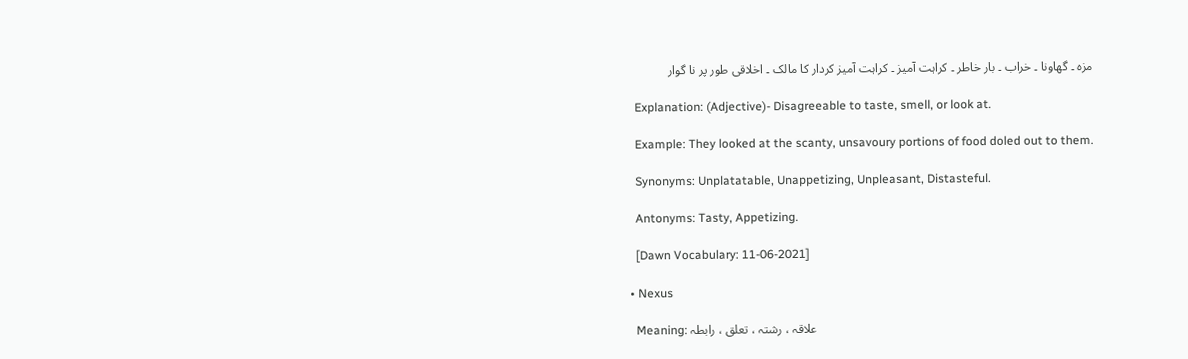مزہ ۔ گھاونا ۔ خراب ۔ بار خاطر ۔ کراہت آمیز ۔ کراہت آمیز کردار کا مالک ۔ اخلاقی طور پر نا گوار

    Explanation: (Adjective)- Disagreeable to taste, smell, or look at.

    Example: They looked at the scanty, unsavoury portions of food doled out to them.

    Synonyms: Unplatatable, Unappetizing, Unpleasant, Distasteful.

    Antonyms: Tasty, Appetizing.

    [Dawn Vocabulary: 11-06-2021]

  • Nexus

    Meaning: علاقہ ، رشتہ ، تعلق ، رابطہ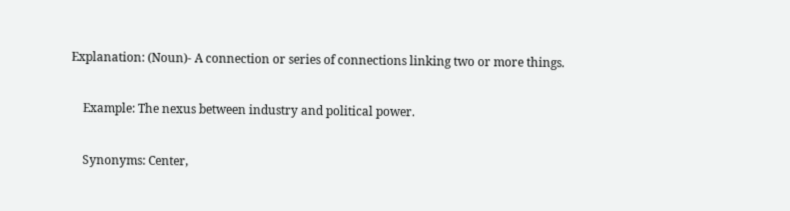Explanation: (Noun)- A connection or series of connections linking two or more things.

    Example: The nexus between industry and political power.

    Synonyms: Center,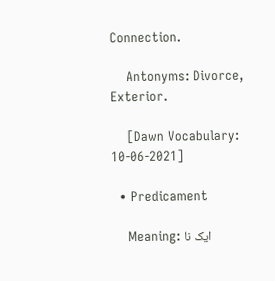Connection.

    Antonyms: Divorce, Exterior.

    [Dawn Vocabulary: 10-06-2021]

  • Predicament

    Meaning: ايک نا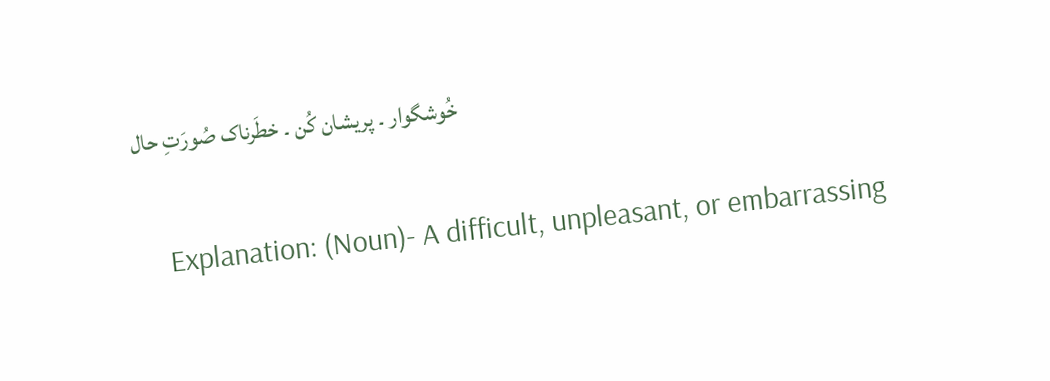خُوشگوار ۔ پريشان کُن ۔ خطَرناک صُورَتِ حال

    Explanation: (Noun)- A difficult, unpleasant, or embarrassing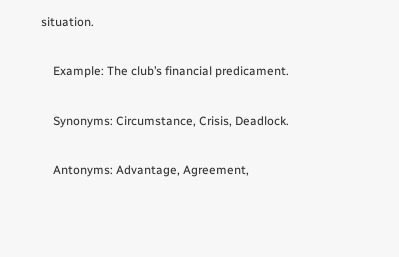situation.

    Example: The club’s financial predicament.

    Synonyms: Circumstance, Crisis, Deadlock.

    Antonyms: Advantage, Agreement,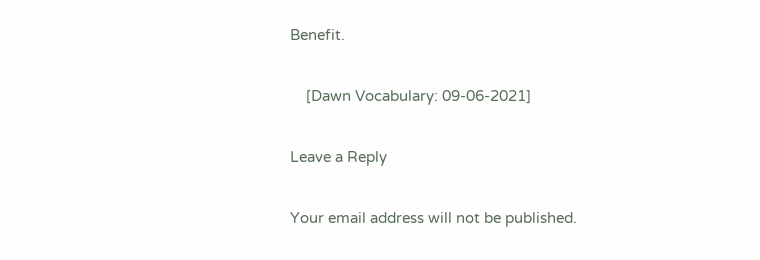Benefit.

    [Dawn Vocabulary: 09-06-2021]

Leave a Reply

Your email address will not be published.